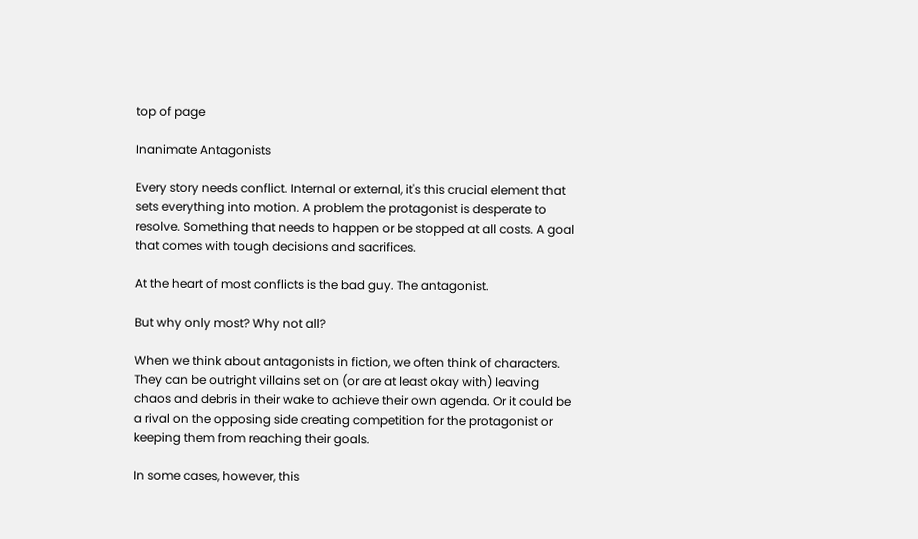top of page

Inanimate Antagonists

Every story needs conflict. Internal or external, it's this crucial element that sets everything into motion. A problem the protagonist is desperate to resolve. Something that needs to happen or be stopped at all costs. A goal that comes with tough decisions and sacrifices.

At the heart of most conflicts is the bad guy. The antagonist.

But why only most? Why not all?

When we think about antagonists in fiction, we often think of characters. They can be outright villains set on (or are at least okay with) leaving chaos and debris in their wake to achieve their own agenda. Or it could be a rival on the opposing side creating competition for the protagonist or keeping them from reaching their goals.

In some cases, however, this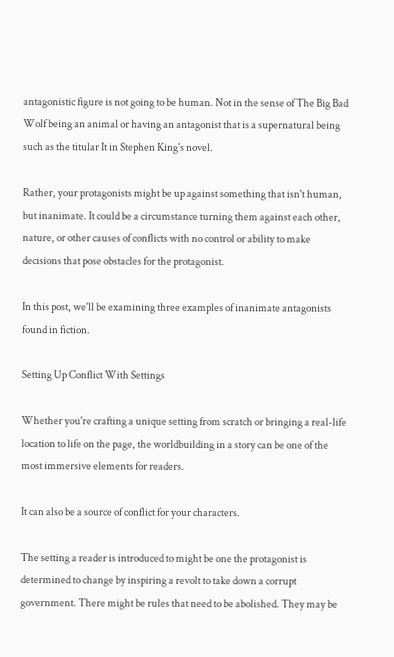antagonistic figure is not going to be human. Not in the sense of The Big Bad Wolf being an animal or having an antagonist that is a supernatural being such as the titular It in Stephen King's novel.

Rather, your protagonists might be up against something that isn't human, but inanimate. It could be a circumstance turning them against each other, nature, or other causes of conflicts with no control or ability to make decisions that pose obstacles for the protagonist.

In this post, we'll be examining three examples of inanimate antagonists found in fiction.

Setting Up Conflict With Settings

Whether you're crafting a unique setting from scratch or bringing a real-life location to life on the page, the worldbuilding in a story can be one of the most immersive elements for readers.

It can also be a source of conflict for your characters.

The setting a reader is introduced to might be one the protagonist is determined to change by inspiring a revolt to take down a corrupt government. There might be rules that need to be abolished. They may be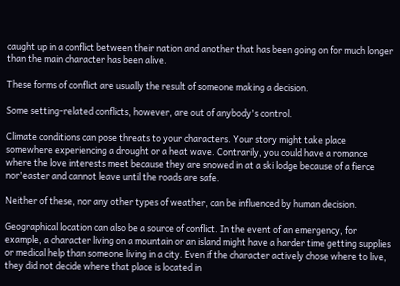caught up in a conflict between their nation and another that has been going on for much longer than the main character has been alive.

These forms of conflict are usually the result of someone making a decision.

Some setting-related conflicts, however, are out of anybody's control.

Climate conditions can pose threats to your characters. Your story might take place somewhere experiencing a drought or a heat wave. Contrarily, you could have a romance where the love interests meet because they are snowed in at a ski lodge because of a fierce nor'easter and cannot leave until the roads are safe.

Neither of these, nor any other types of weather, can be influenced by human decision.

Geographical location can also be a source of conflict. In the event of an emergency, for example, a character living on a mountain or an island might have a harder time getting supplies or medical help than someone living in a city. Even if the character actively chose where to live, they did not decide where that place is located in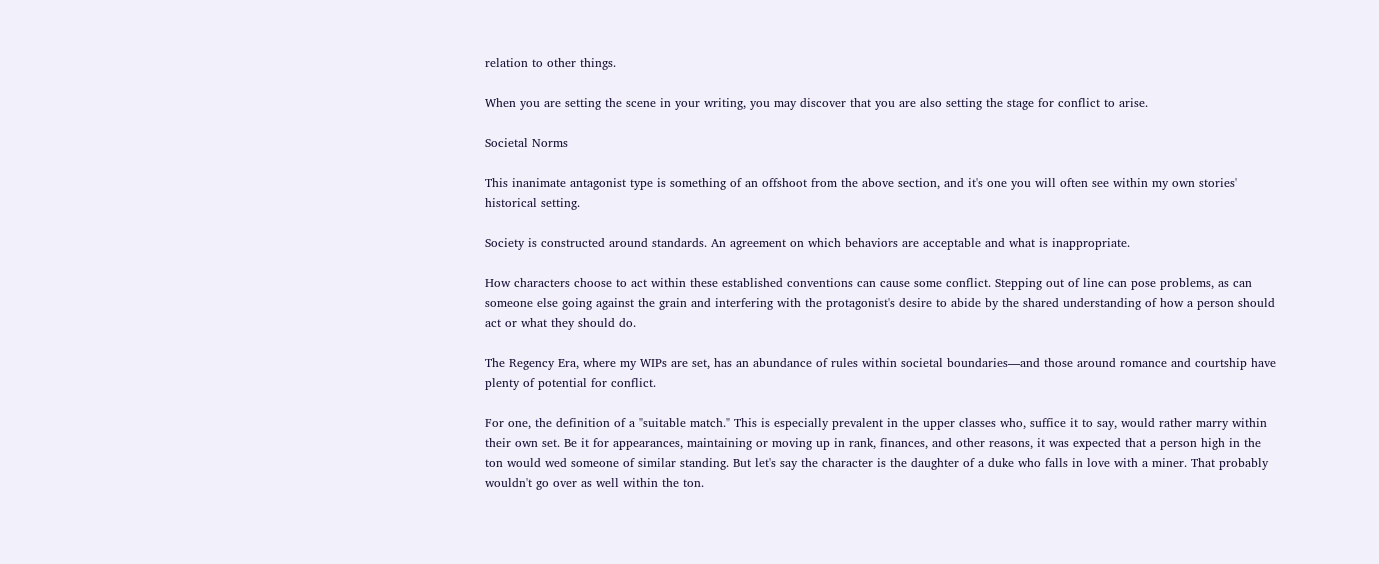relation to other things.

When you are setting the scene in your writing, you may discover that you are also setting the stage for conflict to arise.

Societal Norms

This inanimate antagonist type is something of an offshoot from the above section, and it's one you will often see within my own stories' historical setting.

Society is constructed around standards. An agreement on which behaviors are acceptable and what is inappropriate.

How characters choose to act within these established conventions can cause some conflict. Stepping out of line can pose problems, as can someone else going against the grain and interfering with the protagonist's desire to abide by the shared understanding of how a person should act or what they should do.

The Regency Era, where my WIPs are set, has an abundance of rules within societal boundaries—and those around romance and courtship have plenty of potential for conflict.

For one, the definition of a "suitable match." This is especially prevalent in the upper classes who, suffice it to say, would rather marry within their own set. Be it for appearances, maintaining or moving up in rank, finances, and other reasons, it was expected that a person high in the ton would wed someone of similar standing. But let's say the character is the daughter of a duke who falls in love with a miner. That probably wouldn't go over as well within the ton.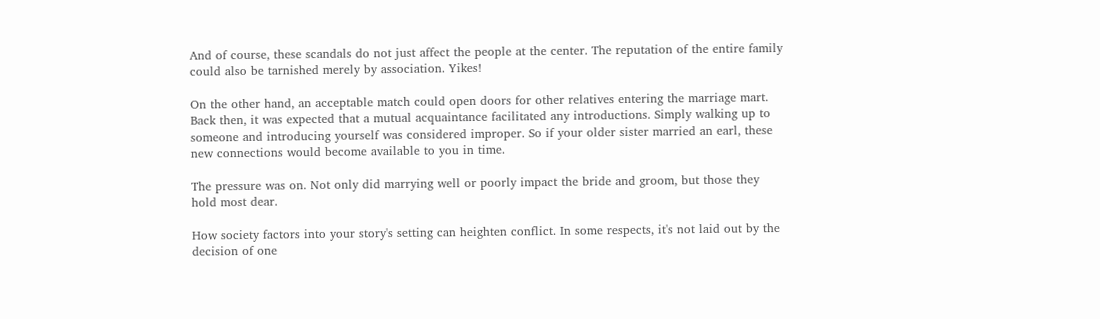And of course, these scandals do not just affect the people at the center. The reputation of the entire family could also be tarnished merely by association. Yikes!

On the other hand, an acceptable match could open doors for other relatives entering the marriage mart. Back then, it was expected that a mutual acquaintance facilitated any introductions. Simply walking up to someone and introducing yourself was considered improper. So if your older sister married an earl, these new connections would become available to you in time.

The pressure was on. Not only did marrying well or poorly impact the bride and groom, but those they hold most dear.

How society factors into your story's setting can heighten conflict. In some respects, it's not laid out by the decision of one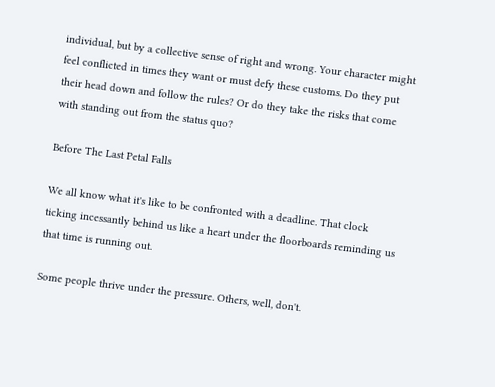individual, but by a collective sense of right and wrong. Your character might feel conflicted in times they want or must defy these customs. Do they put their head down and follow the rules? Or do they take the risks that come with standing out from the status quo?

Before The Last Petal Falls

We all know what it's like to be confronted with a deadline. That clock ticking incessantly behind us like a heart under the floorboards reminding us that time is running out.

Some people thrive under the pressure. Others, well, don't.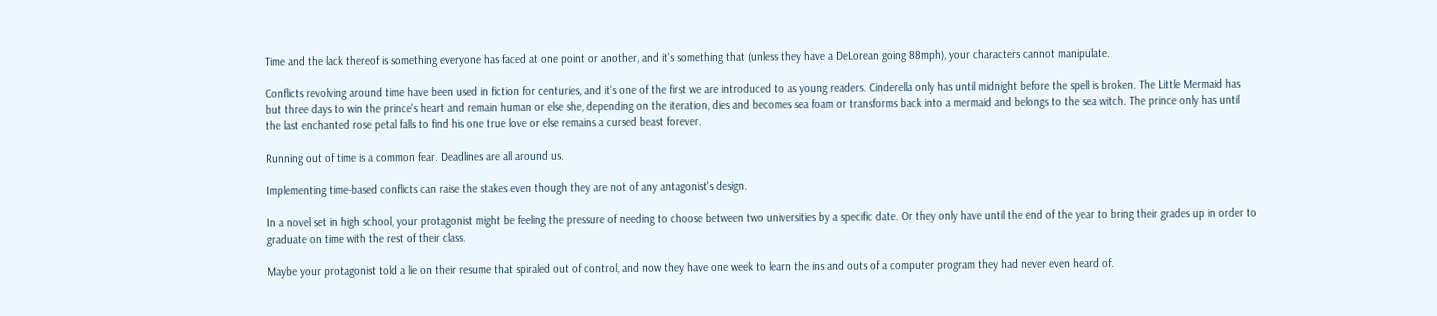Time and the lack thereof is something everyone has faced at one point or another, and it's something that (unless they have a DeLorean going 88mph), your characters cannot manipulate.

Conflicts revolving around time have been used in fiction for centuries, and it's one of the first we are introduced to as young readers. Cinderella only has until midnight before the spell is broken. The Little Mermaid has but three days to win the prince's heart and remain human or else she, depending on the iteration, dies and becomes sea foam or transforms back into a mermaid and belongs to the sea witch. The prince only has until the last enchanted rose petal falls to find his one true love or else remains a cursed beast forever.

Running out of time is a common fear. Deadlines are all around us.

Implementing time-based conflicts can raise the stakes even though they are not of any antagonist's design.

In a novel set in high school, your protagonist might be feeling the pressure of needing to choose between two universities by a specific date. Or they only have until the end of the year to bring their grades up in order to graduate on time with the rest of their class.

Maybe your protagonist told a lie on their resume that spiraled out of control, and now they have one week to learn the ins and outs of a computer program they had never even heard of.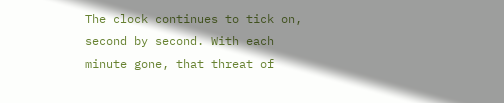The clock continues to tick on, second by second. With each minute gone, that threat of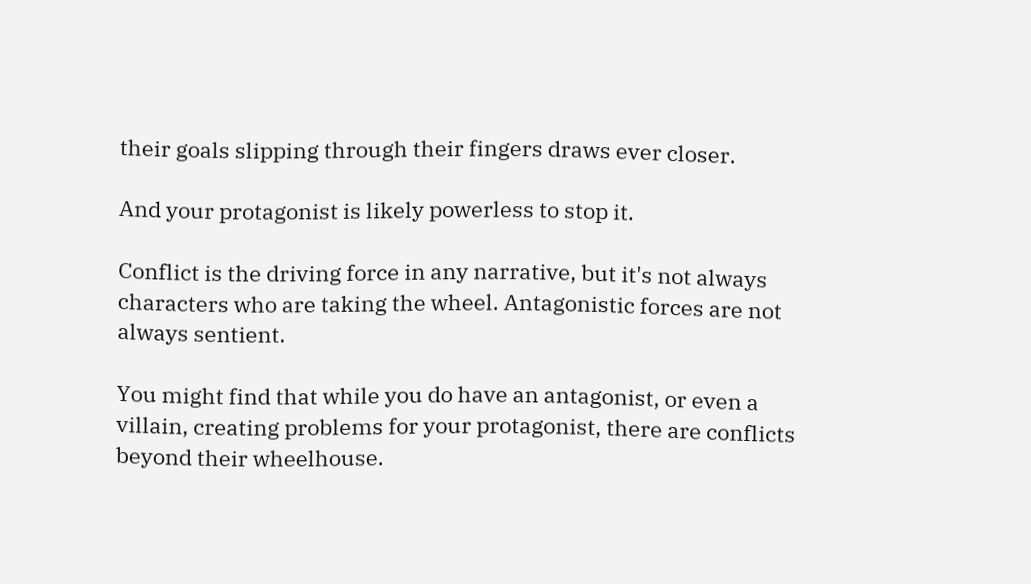their goals slipping through their fingers draws ever closer.

And your protagonist is likely powerless to stop it.

Conflict is the driving force in any narrative, but it's not always characters who are taking the wheel. Antagonistic forces are not always sentient.

You might find that while you do have an antagonist, or even a villain, creating problems for your protagonist, there are conflicts beyond their wheelhouse.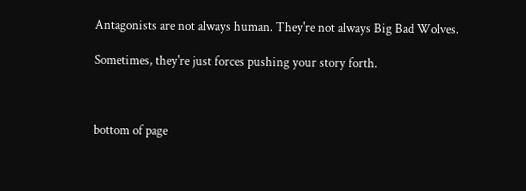Antagonists are not always human. They're not always Big Bad Wolves.

Sometimes, they're just forces pushing your story forth.



bottom of page